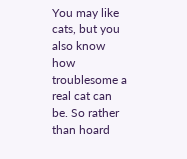You may like cats, but you also know how troublesome a real cat can be. So rather than hoard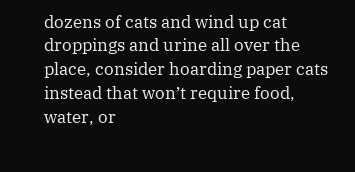dozens of cats and wind up cat droppings and urine all over the place, consider hoarding paper cats instead that won’t require food, water, or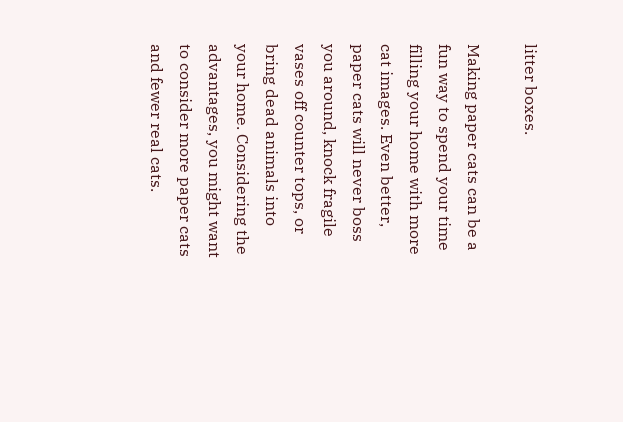litter boxes.

Making paper cats can be a fun way to spend your time filling your home with more cat images. Even better, paper cats will never boss you around, knock fragile vases off counter tops, or bring dead animals into your home. Considering the advantages, you might want to consider more paper cats and fewer real cats.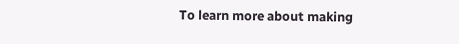To learn more about making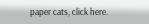paper cats, click here.